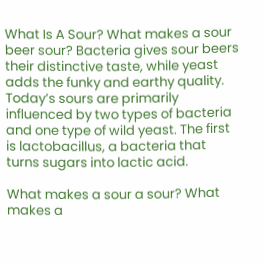What Is A Sour? What makes a sour beer sour? Bacteria gives sour beers their distinctive taste, while yeast adds the funky and earthy quality. Today’s sours are primarily influenced by two types of bacteria and one type of wild yeast. The first is lactobacillus, a bacteria that turns sugars into lactic acid.

What makes a sour a sour? What makes a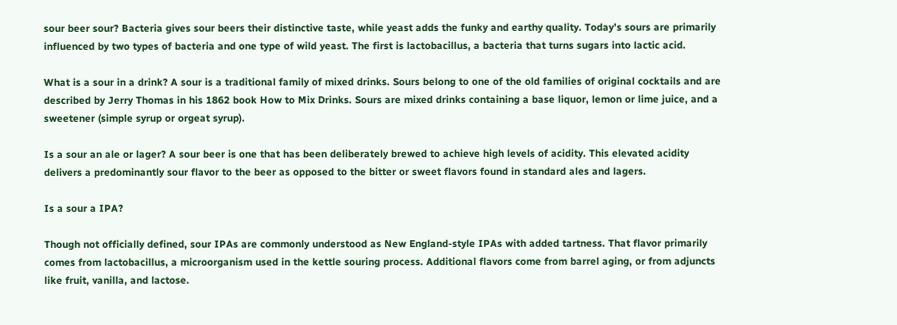sour beer sour? Bacteria gives sour beers their distinctive taste, while yeast adds the funky and earthy quality. Today’s sours are primarily influenced by two types of bacteria and one type of wild yeast. The first is lactobacillus, a bacteria that turns sugars into lactic acid.

What is a sour in a drink? A sour is a traditional family of mixed drinks. Sours belong to one of the old families of original cocktails and are described by Jerry Thomas in his 1862 book How to Mix Drinks. Sours are mixed drinks containing a base liquor, lemon or lime juice, and a sweetener (simple syrup or orgeat syrup).

Is a sour an ale or lager? A sour beer is one that has been deliberately brewed to achieve high levels of acidity. This elevated acidity delivers a predominantly sour flavor to the beer as opposed to the bitter or sweet flavors found in standard ales and lagers.

Is a sour a IPA?

Though not officially defined, sour IPAs are commonly understood as New England-style IPAs with added tartness. That flavor primarily comes from lactobacillus, a microorganism used in the kettle souring process. Additional flavors come from barrel aging, or from adjuncts like fruit, vanilla, and lactose.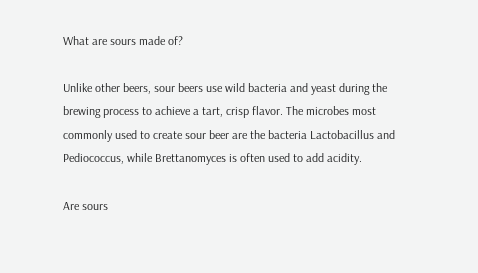What are sours made of?

Unlike other beers, sour beers use wild bacteria and yeast during the brewing process to achieve a tart, crisp flavor. The microbes most commonly used to create sour beer are the bacteria Lactobacillus and Pediococcus, while Brettanomyces is often used to add acidity.

Are sours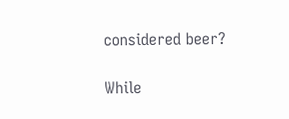considered beer?

While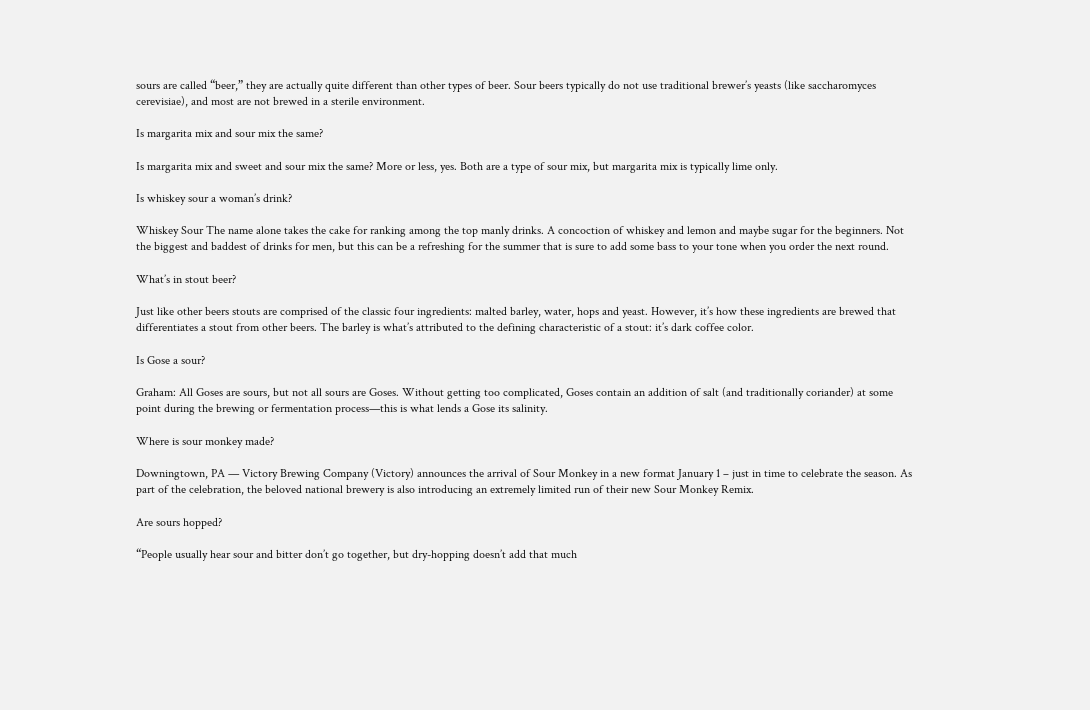sours are called “beer,” they are actually quite different than other types of beer. Sour beers typically do not use traditional brewer’s yeasts (like saccharomyces cerevisiae), and most are not brewed in a sterile environment.

Is margarita mix and sour mix the same?

Is margarita mix and sweet and sour mix the same? More or less, yes. Both are a type of sour mix, but margarita mix is typically lime only.

Is whiskey sour a woman’s drink?

Whiskey Sour The name alone takes the cake for ranking among the top manly drinks. A concoction of whiskey and lemon and maybe sugar for the beginners. Not the biggest and baddest of drinks for men, but this can be a refreshing for the summer that is sure to add some bass to your tone when you order the next round.

What’s in stout beer?

Just like other beers stouts are comprised of the classic four ingredients: malted barley, water, hops and yeast. However, it’s how these ingredients are brewed that differentiates a stout from other beers. The barley is what’s attributed to the defining characteristic of a stout: it’s dark coffee color.

Is Gose a sour?

Graham: All Goses are sours, but not all sours are Goses. Without getting too complicated, Goses contain an addition of salt (and traditionally coriander) at some point during the brewing or fermentation process—this is what lends a Gose its salinity.

Where is sour monkey made?

Downingtown, PA — Victory Brewing Company (Victory) announces the arrival of Sour Monkey in a new format January 1 – just in time to celebrate the season. As part of the celebration, the beloved national brewery is also introducing an extremely limited run of their new Sour Monkey Remix.

Are sours hopped?

“People usually hear sour and bitter don’t go together, but dry-hopping doesn’t add that much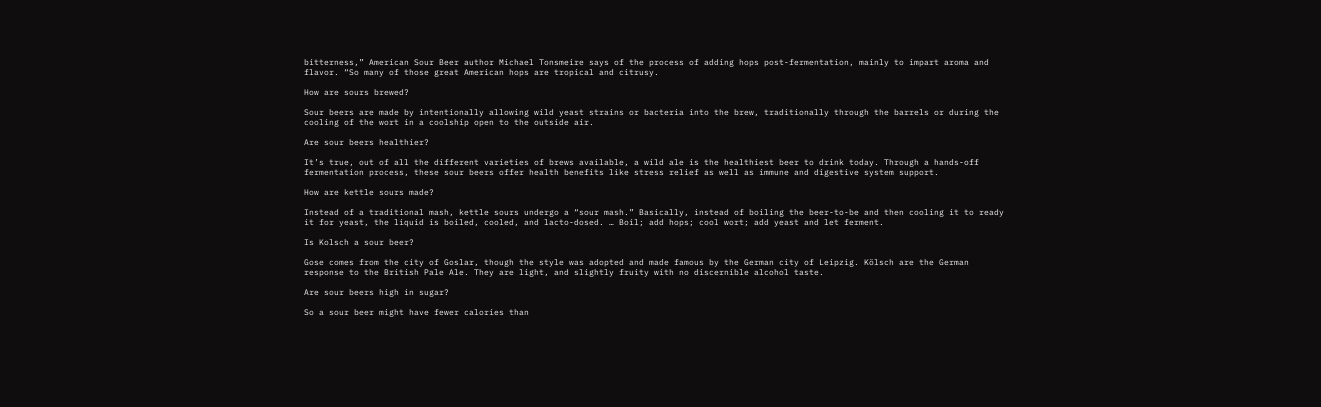bitterness,” American Sour Beer author Michael Tonsmeire says of the process of adding hops post-fermentation, mainly to impart aroma and flavor. “So many of those great American hops are tropical and citrusy.

How are sours brewed?

Sour beers are made by intentionally allowing wild yeast strains or bacteria into the brew, traditionally through the barrels or during the cooling of the wort in a coolship open to the outside air.

Are sour beers healthier?

It’s true, out of all the different varieties of brews available, a wild ale is the healthiest beer to drink today. Through a hands-off fermentation process, these sour beers offer health benefits like stress relief as well as immune and digestive system support.

How are kettle sours made?

Instead of a traditional mash, kettle sours undergo a “sour mash.” Basically, instead of boiling the beer-to-be and then cooling it to ready it for yeast, the liquid is boiled, cooled, and lacto-dosed. … Boil; add hops; cool wort; add yeast and let ferment.

Is Kolsch a sour beer?

Gose comes from the city of Goslar, though the style was adopted and made famous by the German city of Leipzig. Kölsch are the German response to the British Pale Ale. They are light, and slightly fruity with no discernible alcohol taste.

Are sour beers high in sugar?

So a sour beer might have fewer calories than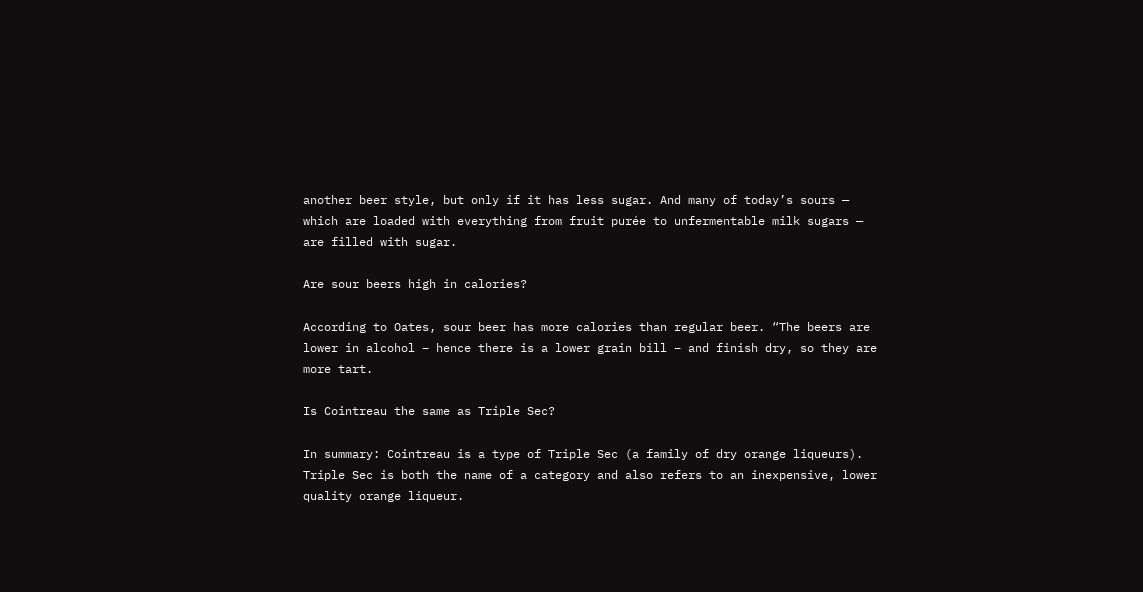another beer style, but only if it has less sugar. And many of today’s sours — which are loaded with everything from fruit purée to unfermentable milk sugars — are filled with sugar.

Are sour beers high in calories?

According to Oates, sour beer has more calories than regular beer. “The beers are lower in alcohol – hence there is a lower grain bill – and finish dry, so they are more tart.

Is Cointreau the same as Triple Sec?

In summary: Cointreau is a type of Triple Sec (a family of dry orange liqueurs). Triple Sec is both the name of a category and also refers to an inexpensive, lower quality orange liqueur.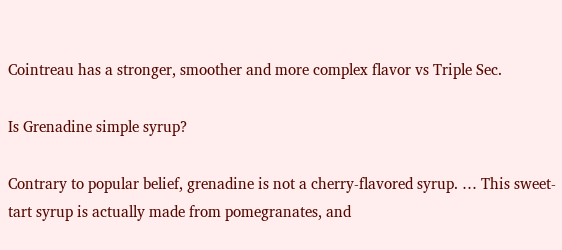Cointreau has a stronger, smoother and more complex flavor vs Triple Sec.

Is Grenadine simple syrup?

Contrary to popular belief, grenadine is not a cherry-flavored syrup. … This sweet-tart syrup is actually made from pomegranates, and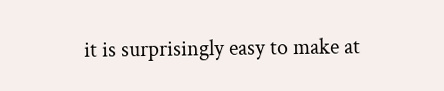it is surprisingly easy to make at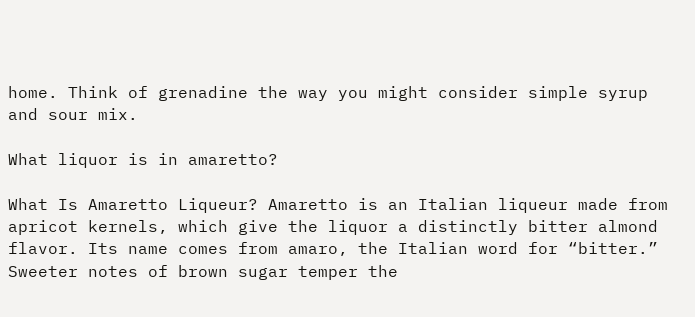home. Think of grenadine the way you might consider simple syrup and sour mix.

What liquor is in amaretto?

What Is Amaretto Liqueur? Amaretto is an Italian liqueur made from apricot kernels, which give the liquor a distinctly bitter almond flavor. Its name comes from amaro, the Italian word for “bitter.” Sweeter notes of brown sugar temper the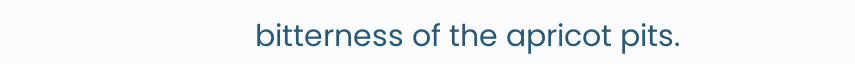bitterness of the apricot pits.